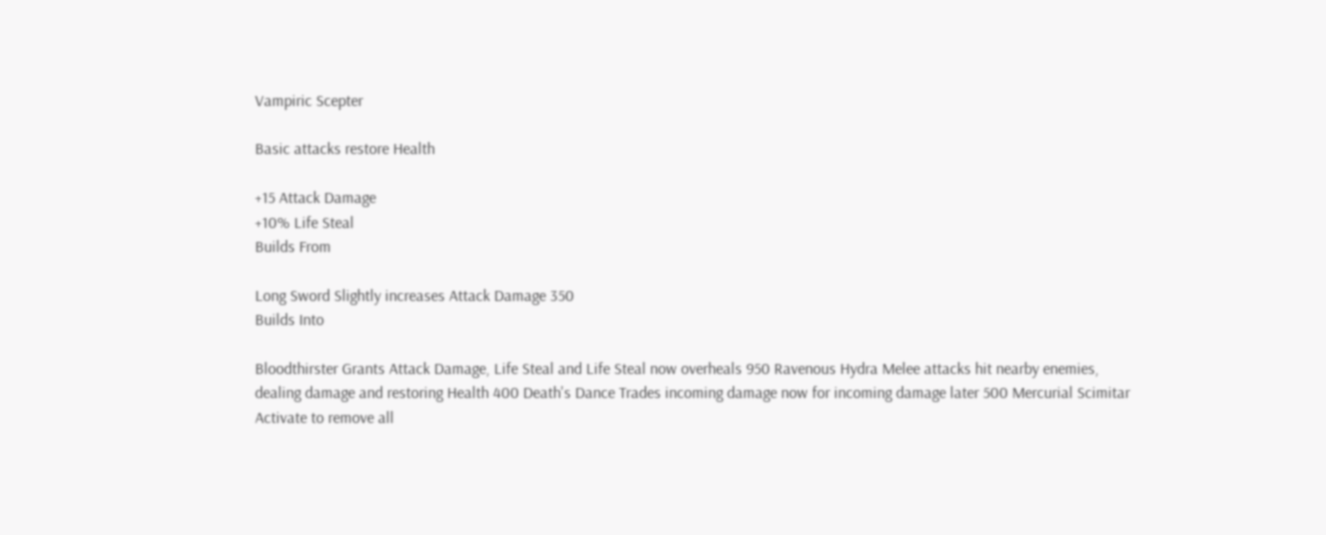Vampiric Scepter

Basic attacks restore Health

+15 Attack Damage
+10% Life Steal
Builds From

Long Sword Slightly increases Attack Damage 350
Builds Into

Bloodthirster Grants Attack Damage, Life Steal and Life Steal now overheals 950 Ravenous Hydra Melee attacks hit nearby enemies, dealing damage and restoring Health 400 Death's Dance Trades incoming damage now for incoming damage later 500 Mercurial Scimitar Activate to remove all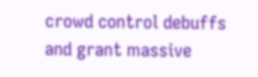crowd control debuffs and grant massive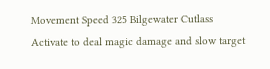Movement Speed 325 Bilgewater Cutlass Activate to deal magic damage and slow target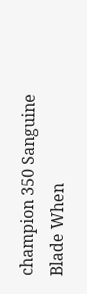champion 350 Sanguine Blade When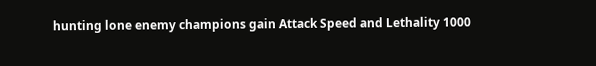hunting lone enemy champions gain Attack Speed and Lethality 1000